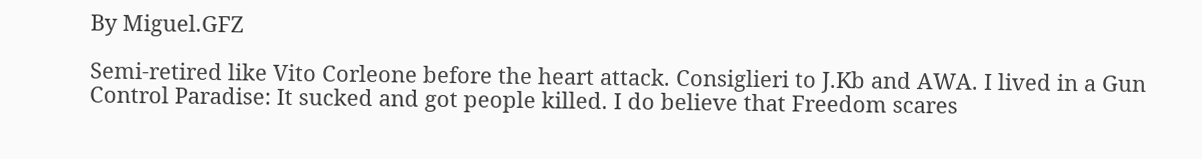By Miguel.GFZ

Semi-retired like Vito Corleone before the heart attack. Consiglieri to J.Kb and AWA. I lived in a Gun Control Paradise: It sucked and got people killed. I do believe that Freedom scares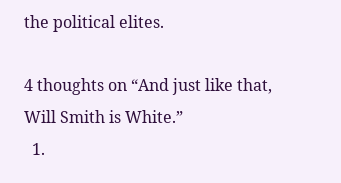the political elites.

4 thoughts on “And just like that, Will Smith is White.”
  1.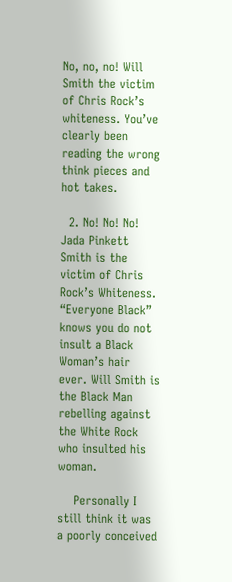No, no, no! Will Smith the victim of Chris Rock’s whiteness. You’ve clearly been reading the wrong think pieces and hot takes.

  2. No! No! No! Jada Pinkett Smith is the victim of Chris Rock’s Whiteness. “Everyone Black” knows you do not insult a Black Woman’s hair ever. Will Smith is the Black Man rebelling against the White Rock who insulted his woman.

    Personally I still think it was a poorly conceived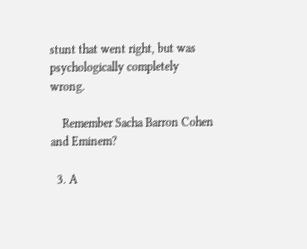stunt that went right, but was psychologically completely wrong.

    Remember Sacha Barron Cohen and Eminem?

  3. A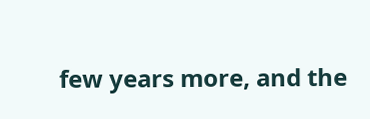few years more, and the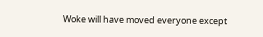Woke will have moved everyone except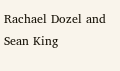Rachael Dozel and Sean King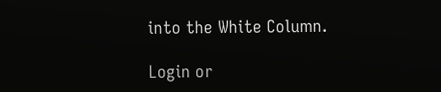into the White Column.

Login or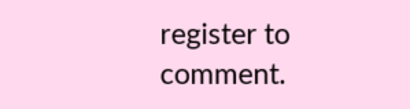register to comment.